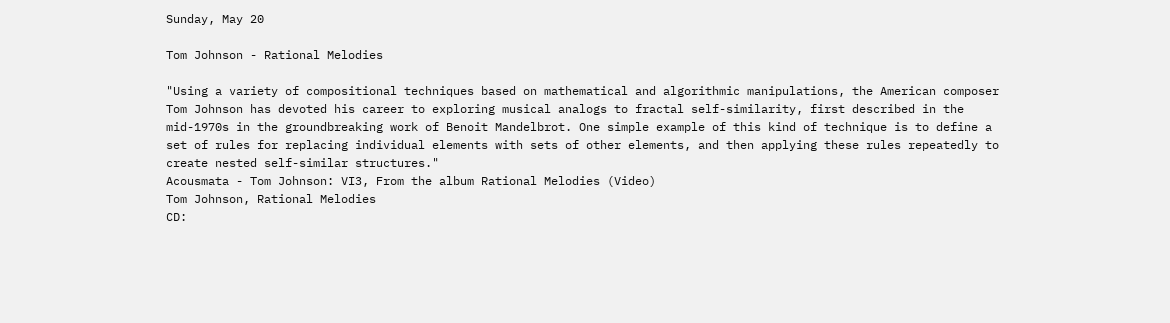Sunday, May 20

Tom Johnson - Rational Melodies

"Using a variety of compositional techniques based on mathematical and algorithmic manipulations, the American composer Tom Johnson has devoted his career to exploring musical analogs to fractal self-similarity, first described in the mid-1970s in the groundbreaking work of Benoit Mandelbrot. One simple example of this kind of technique is to define a set of rules for replacing individual elements with sets of other elements, and then applying these rules repeatedly to create nested self-similar structures."
Acousmata - Tom Johnson: VI3, From the album Rational Melodies (Video)
Tom Johnson, Rational Melodies
CD: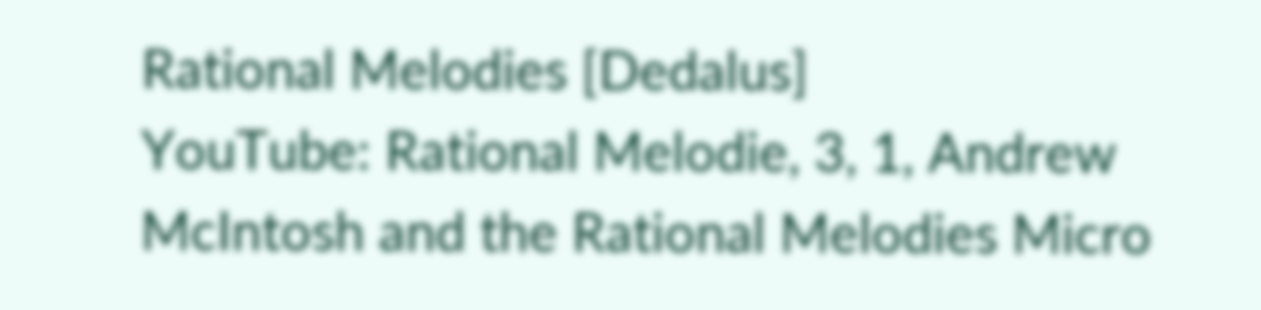Rational Melodies [Dedalus]
YouTube: Rational Melodie, 3, 1, Andrew McIntosh and the Rational Melodies Micro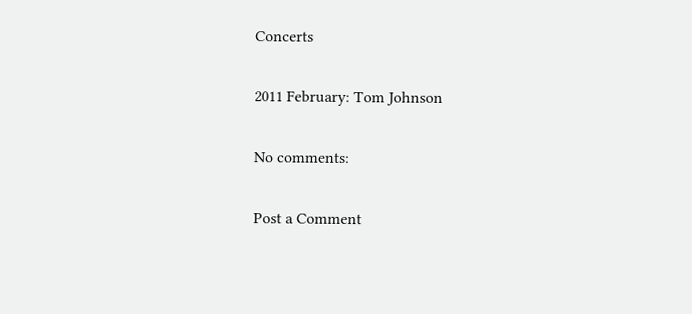Concerts

2011 February: Tom Johnson

No comments:

Post a Comment